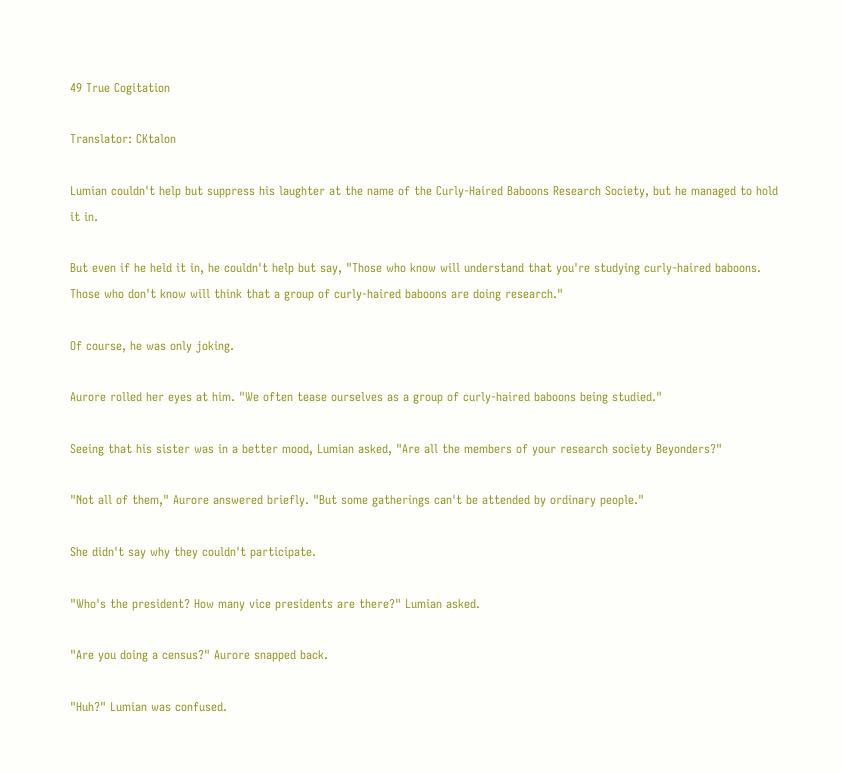49 True Cogitation

Translator: CKtalon

Lumian couldn't help but suppress his laughter at the name of the Curly-Haired Baboons Research Society, but he managed to hold it in.

But even if he held it in, he couldn't help but say, "Those who know will understand that you're studying curly-haired baboons. Those who don't know will think that a group of curly-haired baboons are doing research."

Of course, he was only joking.

Aurore rolled her eyes at him. "We often tease ourselves as a group of curly-haired baboons being studied."

Seeing that his sister was in a better mood, Lumian asked, "Are all the members of your research society Beyonders?"

"Not all of them," Aurore answered briefly. "But some gatherings can't be attended by ordinary people."

She didn't say why they couldn't participate.

"Who's the president? How many vice presidents are there?" Lumian asked.

"Are you doing a census?" Aurore snapped back.

"Huh?" Lumian was confused.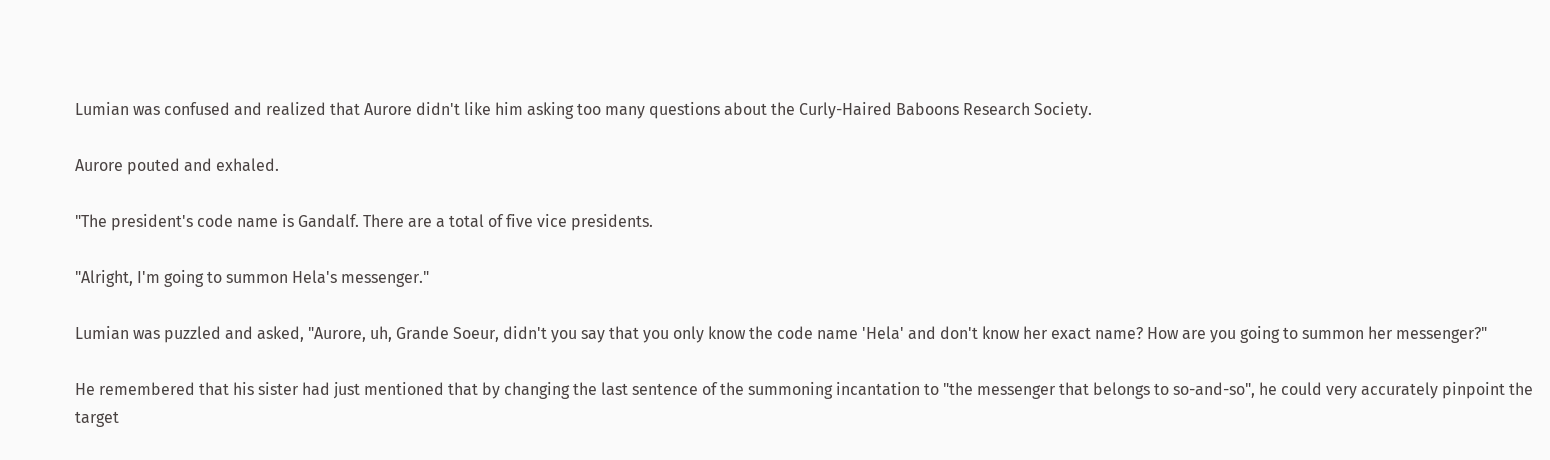Lumian was confused and realized that Aurore didn't like him asking too many questions about the Curly-Haired Baboons Research Society.

Aurore pouted and exhaled.

"The president's code name is Gandalf. There are a total of five vice presidents.

"Alright, I'm going to summon Hela's messenger."

Lumian was puzzled and asked, "Aurore, uh, Grande Soeur, didn't you say that you only know the code name 'Hela' and don't know her exact name? How are you going to summon her messenger?"

He remembered that his sister had just mentioned that by changing the last sentence of the summoning incantation to "the messenger that belongs to so-and-so", he could very accurately pinpoint the target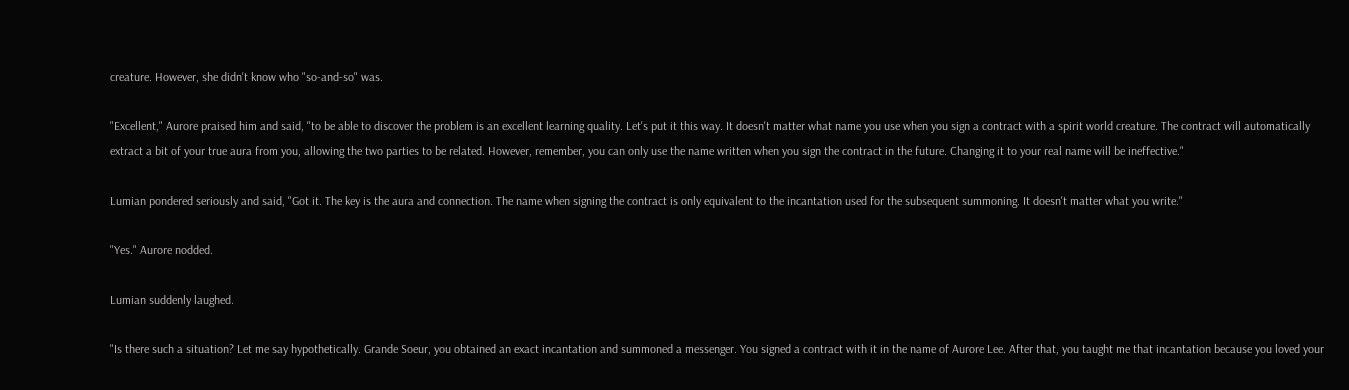creature. However, she didn't know who "so-and-so" was.

"Excellent," Aurore praised him and said, "to be able to discover the problem is an excellent learning quality. Let's put it this way. It doesn't matter what name you use when you sign a contract with a spirit world creature. The contract will automatically extract a bit of your true aura from you, allowing the two parties to be related. However, remember, you can only use the name written when you sign the contract in the future. Changing it to your real name will be ineffective."

Lumian pondered seriously and said, "Got it. The key is the aura and connection. The name when signing the contract is only equivalent to the incantation used for the subsequent summoning. It doesn't matter what you write."

"Yes." Aurore nodded.

Lumian suddenly laughed.

"Is there such a situation? Let me say hypothetically. Grande Soeur, you obtained an exact incantation and summoned a messenger. You signed a contract with it in the name of Aurore Lee. After that, you taught me that incantation because you loved your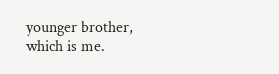younger brother, which is me.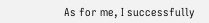As for me, I successfully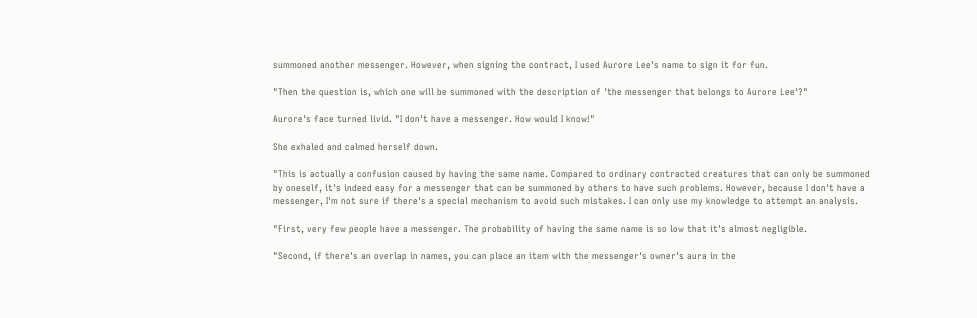summoned another messenger. However, when signing the contract, I used Aurore Lee's name to sign it for fun.

"Then the question is, which one will be summoned with the description of 'the messenger that belongs to Aurore Lee'?"

Aurore's face turned livid. "I don't have a messenger. How would I know!"

She exhaled and calmed herself down.

"This is actually a confusion caused by having the same name. Compared to ordinary contracted creatures that can only be summoned by oneself, it's indeed easy for a messenger that can be summoned by others to have such problems. However, because I don't have a messenger, I'm not sure if there's a special mechanism to avoid such mistakes. I can only use my knowledge to attempt an analysis.

"First, very few people have a messenger. The probability of having the same name is so low that it's almost negligible.

"Second, if there's an overlap in names, you can place an item with the messenger's owner's aura in the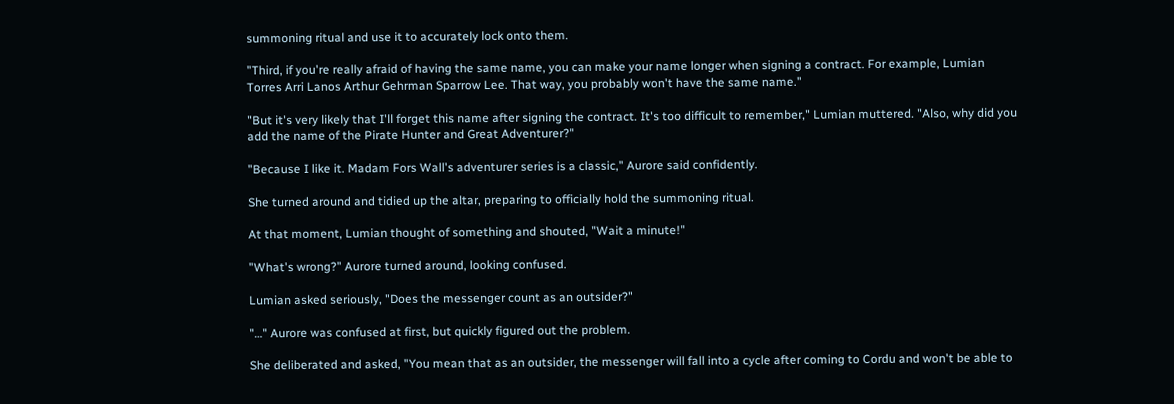summoning ritual and use it to accurately lock onto them.

"Third, if you're really afraid of having the same name, you can make your name longer when signing a contract. For example, Lumian Torres Arri Lanos Arthur Gehrman Sparrow Lee. That way, you probably won't have the same name."

"But it's very likely that I'll forget this name after signing the contract. It's too difficult to remember," Lumian muttered. "Also, why did you add the name of the Pirate Hunter and Great Adventurer?"

"Because I like it. Madam Fors Wall's adventurer series is a classic," Aurore said confidently.

She turned around and tidied up the altar, preparing to officially hold the summoning ritual.

At that moment, Lumian thought of something and shouted, "Wait a minute!"

"What's wrong?" Aurore turned around, looking confused.

Lumian asked seriously, "Does the messenger count as an outsider?"

"…" Aurore was confused at first, but quickly figured out the problem.

She deliberated and asked, "You mean that as an outsider, the messenger will fall into a cycle after coming to Cordu and won't be able to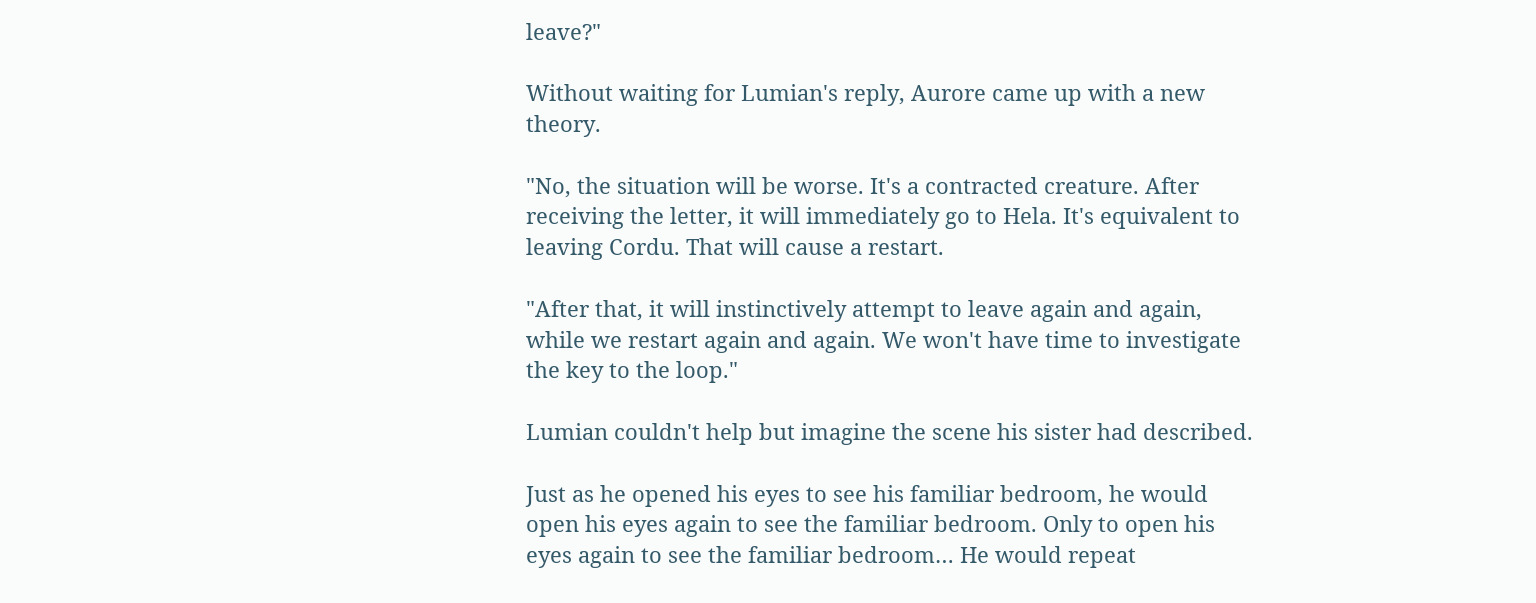leave?"

Without waiting for Lumian's reply, Aurore came up with a new theory.

"No, the situation will be worse. It's a contracted creature. After receiving the letter, it will immediately go to Hela. It's equivalent to leaving Cordu. That will cause a restart.

"After that, it will instinctively attempt to leave again and again, while we restart again and again. We won't have time to investigate the key to the loop."

Lumian couldn't help but imagine the scene his sister had described.

Just as he opened his eyes to see his familiar bedroom, he would open his eyes again to see the familiar bedroom. Only to open his eyes again to see the familiar bedroom… He would repeat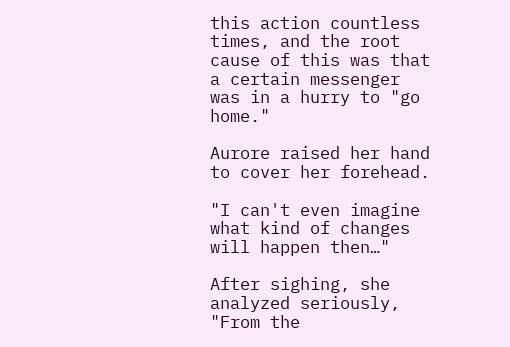this action countless times, and the root cause of this was that a certain messenger was in a hurry to "go home."

Aurore raised her hand to cover her forehead.

"I can't even imagine what kind of changes will happen then…"

After sighing, she analyzed seriously, "From the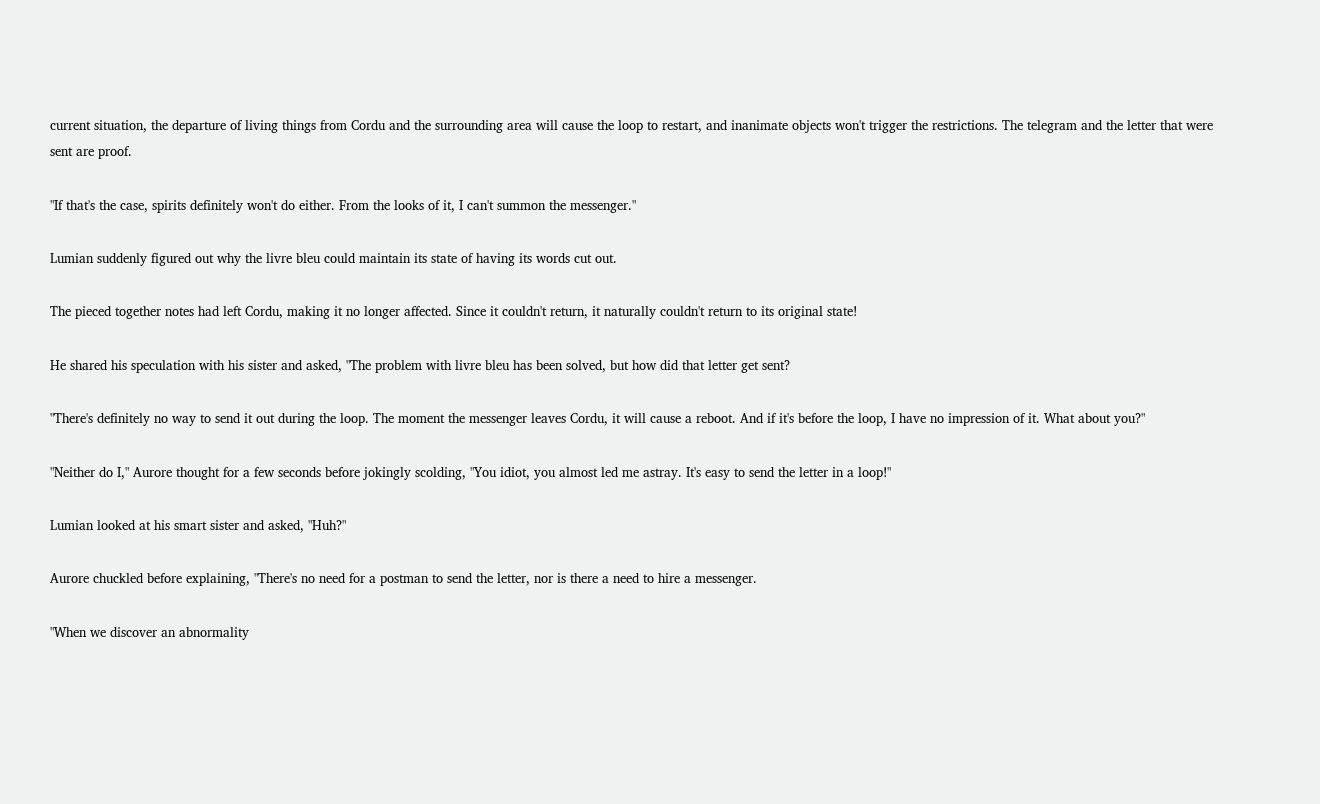current situation, the departure of living things from Cordu and the surrounding area will cause the loop to restart, and inanimate objects won't trigger the restrictions. The telegram and the letter that were sent are proof.

"If that's the case, spirits definitely won't do either. From the looks of it, I can't summon the messenger."

Lumian suddenly figured out why the livre bleu could maintain its state of having its words cut out.

The pieced together notes had left Cordu, making it no longer affected. Since it couldn't return, it naturally couldn't return to its original state!

He shared his speculation with his sister and asked, "The problem with livre bleu has been solved, but how did that letter get sent?

"There's definitely no way to send it out during the loop. The moment the messenger leaves Cordu, it will cause a reboot. And if it's before the loop, I have no impression of it. What about you?"

"Neither do I," Aurore thought for a few seconds before jokingly scolding, "You idiot, you almost led me astray. It's easy to send the letter in a loop!"

Lumian looked at his smart sister and asked, "Huh?"

Aurore chuckled before explaining, "There's no need for a postman to send the letter, nor is there a need to hire a messenger.

"When we discover an abnormality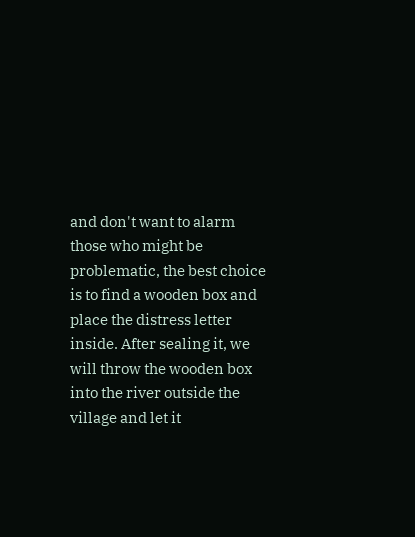and don't want to alarm those who might be problematic, the best choice is to find a wooden box and place the distress letter inside. After sealing it, we will throw the wooden box into the river outside the village and let it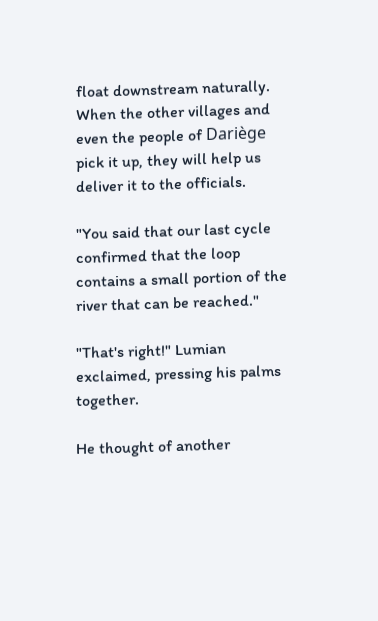float downstream naturally. When the other villages and even the people of Dariège pick it up, they will help us deliver it to the officials.

"You said that our last cycle confirmed that the loop contains a small portion of the river that can be reached."

"That's right!" Lumian exclaimed, pressing his palms together.

He thought of another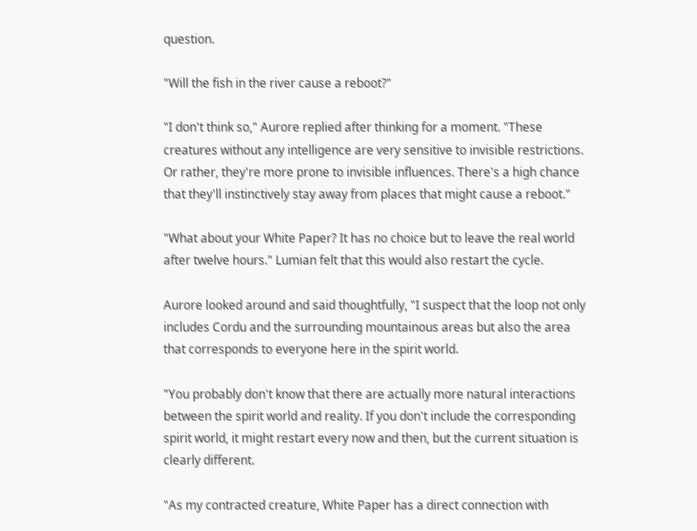question.

"Will the fish in the river cause a reboot?"

"I don't think so," Aurore replied after thinking for a moment. "These creatures without any intelligence are very sensitive to invisible restrictions. Or rather, they're more prone to invisible influences. There's a high chance that they'll instinctively stay away from places that might cause a reboot."

"What about your White Paper? It has no choice but to leave the real world after twelve hours." Lumian felt that this would also restart the cycle.

Aurore looked around and said thoughtfully, "I suspect that the loop not only includes Cordu and the surrounding mountainous areas but also the area that corresponds to everyone here in the spirit world.

"You probably don't know that there are actually more natural interactions between the spirit world and reality. If you don't include the corresponding spirit world, it might restart every now and then, but the current situation is clearly different.

"As my contracted creature, White Paper has a direct connection with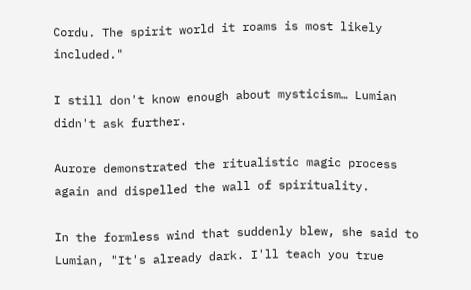Cordu. The spirit world it roams is most likely included."

I still don't know enough about mysticism… Lumian didn't ask further.

Aurore demonstrated the ritualistic magic process again and dispelled the wall of spirituality.

In the formless wind that suddenly blew, she said to Lumian, "It's already dark. I'll teach you true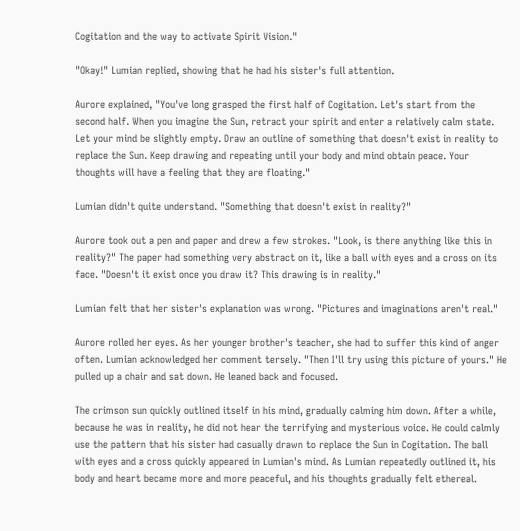Cogitation and the way to activate Spirit Vision."

"Okay!" Lumian replied, showing that he had his sister's full attention.

Aurore explained, "You've long grasped the first half of Cogitation. Let's start from the second half. When you imagine the Sun, retract your spirit and enter a relatively calm state. Let your mind be slightly empty. Draw an outline of something that doesn't exist in reality to replace the Sun. Keep drawing and repeating until your body and mind obtain peace. Your thoughts will have a feeling that they are floating."

Lumian didn't quite understand. "Something that doesn't exist in reality?"

Aurore took out a pen and paper and drew a few strokes. "Look, is there anything like this in reality?" The paper had something very abstract on it, like a ball with eyes and a cross on its face. "Doesn't it exist once you draw it? This drawing is in reality."

Lumian felt that her sister's explanation was wrong. "Pictures and imaginations aren't real."

Aurore rolled her eyes. As her younger brother's teacher, she had to suffer this kind of anger often. Lumian acknowledged her comment tersely. "Then I'll try using this picture of yours." He pulled up a chair and sat down. He leaned back and focused.

The crimson sun quickly outlined itself in his mind, gradually calming him down. After a while, because he was in reality, he did not hear the terrifying and mysterious voice. He could calmly use the pattern that his sister had casually drawn to replace the Sun in Cogitation. The ball with eyes and a cross quickly appeared in Lumian's mind. As Lumian repeatedly outlined it, his body and heart became more and more peaceful, and his thoughts gradually felt ethereal.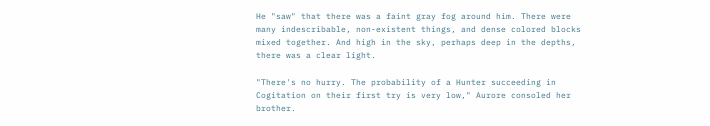He "saw" that there was a faint gray fog around him. There were many indescribable, non-existent things, and dense colored blocks mixed together. And high in the sky, perhaps deep in the depths, there was a clear light.

"There's no hurry. The probability of a Hunter succeeding in Cogitation on their first try is very low," Aurore consoled her brother.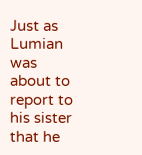Just as Lumian was about to report to his sister that he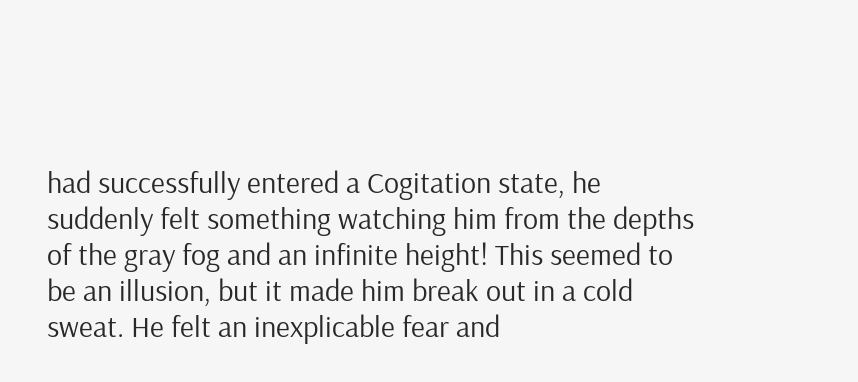had successfully entered a Cogitation state, he suddenly felt something watching him from the depths of the gray fog and an infinite height! This seemed to be an illusion, but it made him break out in a cold sweat. He felt an inexplicable fear and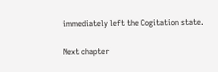immediately left the Cogitation state.

Next chapter